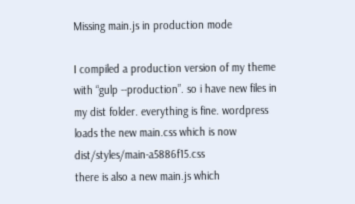Missing main.js in production mode

I compiled a production version of my theme with “gulp --production”. so i have new files in my dist folder. everything is fine. wordpress loads the new main.css which is now dist/styles/main-a5886f15.css
there is also a new main.js which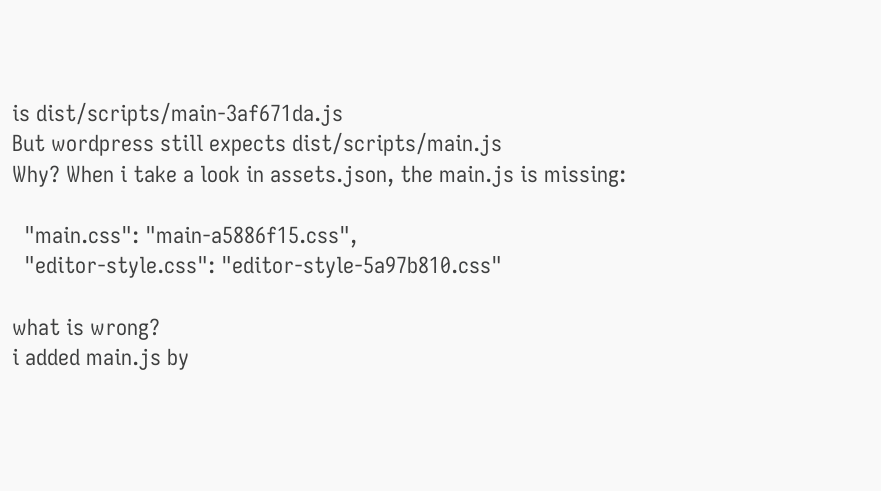is dist/scripts/main-3af671da.js
But wordpress still expects dist/scripts/main.js
Why? When i take a look in assets.json, the main.js is missing:

  "main.css": "main-a5886f15.css",
  "editor-style.css": "editor-style-5a97b810.css"

what is wrong?
i added main.js by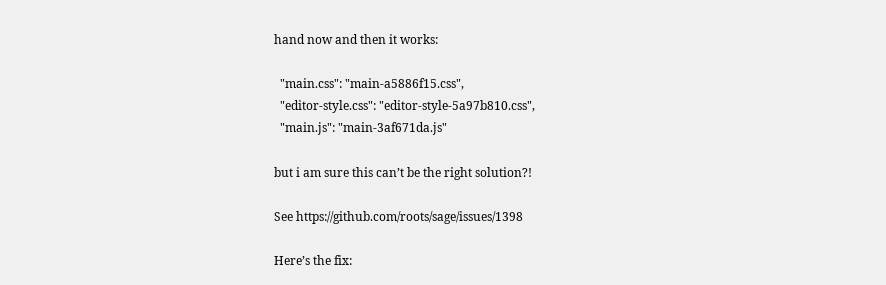hand now and then it works:

  "main.css": "main-a5886f15.css",
  "editor-style.css": "editor-style-5a97b810.css",
  "main.js": "main-3af671da.js"

but i am sure this can’t be the right solution?!

See https://github.com/roots/sage/issues/1398

Here’s the fix: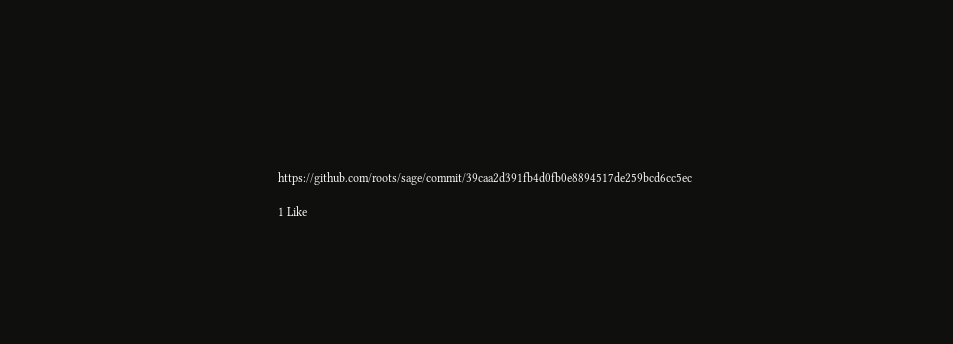https://github.com/roots/sage/commit/39caa2d391fb4d0fb0e8894517de259bcd6cc5ec

1 Like